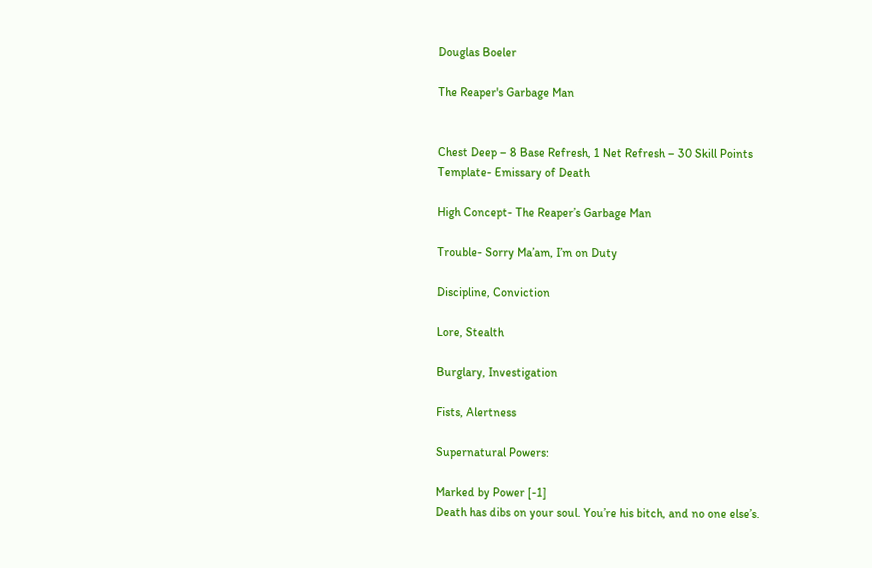Douglas Boeler

The Reaper's Garbage Man


Chest Deep – 8 Base Refresh, 1 Net Refresh – 30 Skill Points
Template- Emissary of Death

High Concept- The Reaper’s Garbage Man

Trouble- Sorry Ma’am, I’m on Duty

Discipline, Conviction

Lore, Stealth

Burglary, Investigation

Fists, Alertness

Supernatural Powers:

Marked by Power [-1]
Death has dibs on your soul. You’re his bitch, and no one else’s.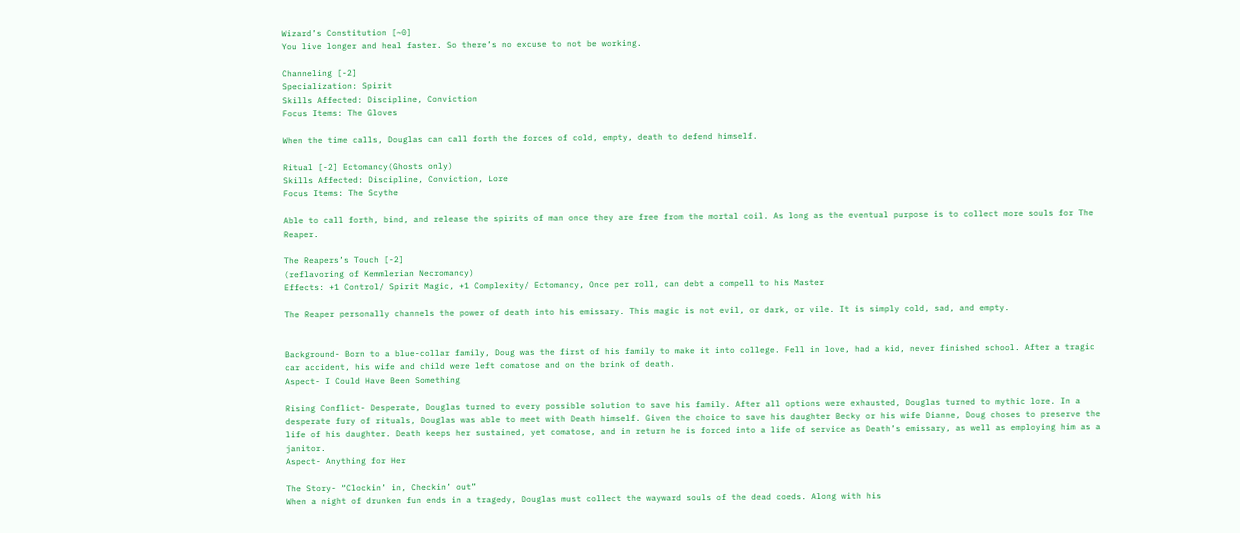Wizard’s Constitution [~0]
You live longer and heal faster. So there’s no excuse to not be working.

Channeling [-2]
Specialization: Spirit
Skills Affected: Discipline, Conviction
Focus Items: The Gloves

When the time calls, Douglas can call forth the forces of cold, empty, death to defend himself.

Ritual [-2] Ectomancy(Ghosts only)
Skills Affected: Discipline, Conviction, Lore
Focus Items: The Scythe

Able to call forth, bind, and release the spirits of man once they are free from the mortal coil. As long as the eventual purpose is to collect more souls for The Reaper.

The Reapers’s Touch [-2]
(reflavoring of Kemmlerian Necromancy)
Effects: +1 Control/ Spirit Magic, +1 Complexity/ Ectomancy, Once per roll, can debt a compell to his Master

The Reaper personally channels the power of death into his emissary. This magic is not evil, or dark, or vile. It is simply cold, sad, and empty.


Background- Born to a blue-collar family, Doug was the first of his family to make it into college. Fell in love, had a kid, never finished school. After a tragic car accident, his wife and child were left comatose and on the brink of death.
Aspect- I Could Have Been Something

Rising Conflict- Desperate, Douglas turned to every possible solution to save his family. After all options were exhausted, Douglas turned to mythic lore. In a desperate fury of rituals, Douglas was able to meet with Death himself. Given the choice to save his daughter Becky or his wife Dianne, Doug choses to preserve the life of his daughter. Death keeps her sustained, yet comatose, and in return he is forced into a life of service as Death’s emissary, as well as employing him as a janitor.
Aspect- Anything for Her

The Story- “Clockin’ in, Checkin’ out”
When a night of drunken fun ends in a tragedy, Douglas must collect the wayward souls of the dead coeds. Along with his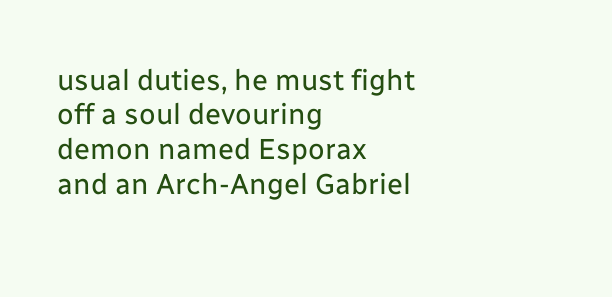usual duties, he must fight off a soul devouring demon named Esporax and an Arch-Angel Gabriel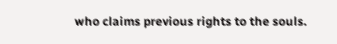who claims previous rights to the souls.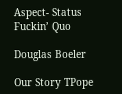Aspect- Status Fuckin’ Quo

Douglas Boeler

Our Story TPope